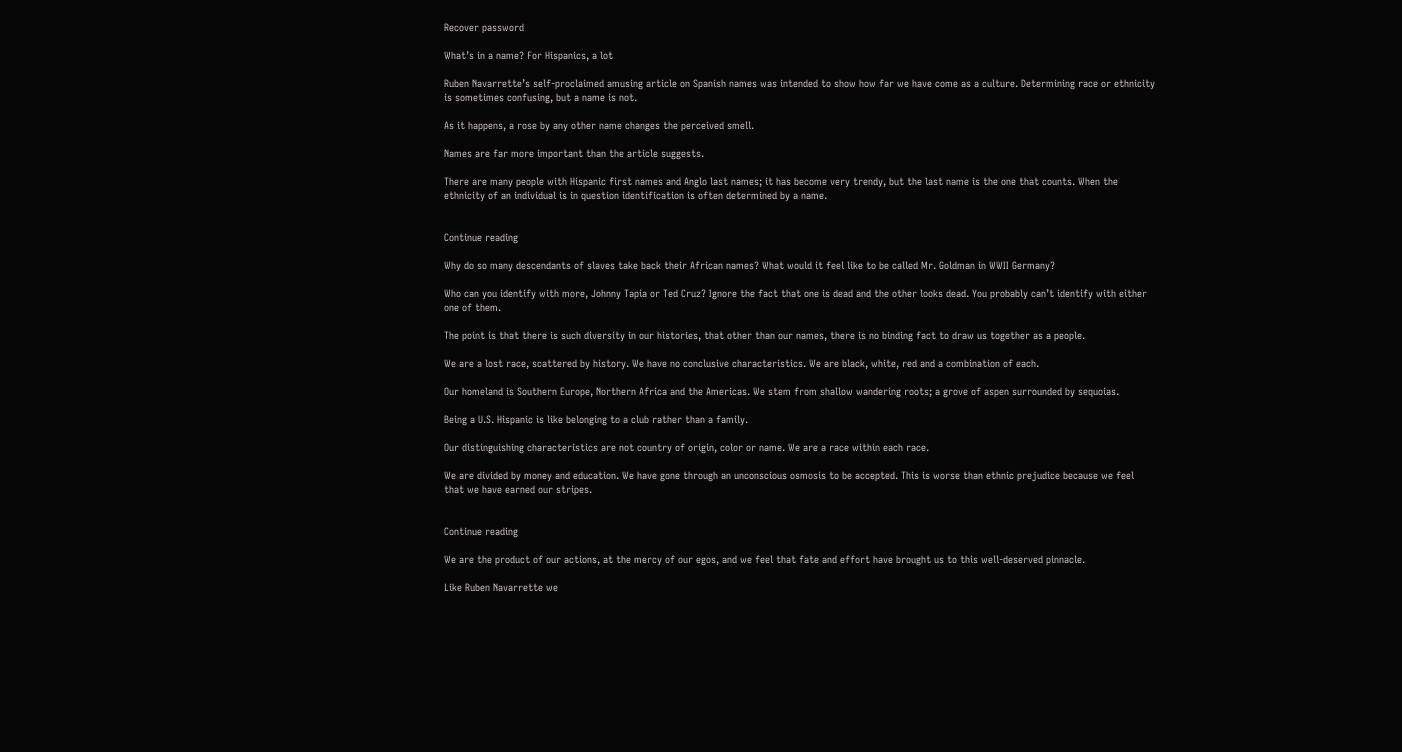Recover password

What’s in a name? For Hispanics, a lot

Ruben Navarrette’s self-proclaimed amusing article on Spanish names was intended to show how far we have come as a culture. Determining race or ethnicity is sometimes confusing, but a name is not.

As it happens, a rose by any other name changes the perceived smell.

Names are far more important than the article suggests.

There are many people with Hispanic first names and Anglo last names; it has become very trendy, but the last name is the one that counts. When the ethnicity of an individual is in question identification is often determined by a name.


Continue reading

Why do so many descendants of slaves take back their African names? What would it feel like to be called Mr. Goldman in WWII Germany?

Who can you identify with more, Johnny Tapia or Ted Cruz? Ignore the fact that one is dead and the other looks dead. You probably can’t identify with either one of them.

The point is that there is such diversity in our histories, that other than our names, there is no binding fact to draw us together as a people.

We are a lost race, scattered by history. We have no conclusive characteristics. We are black, white, red and a combination of each.

Our homeland is Southern Europe, Northern Africa and the Americas. We stem from shallow wandering roots; a grove of aspen surrounded by sequoias.

Being a U.S. Hispanic is like belonging to a club rather than a family.

Our distinguishing characteristics are not country of origin, color or name. We are a race within each race.

We are divided by money and education. We have gone through an unconscious osmosis to be accepted. This is worse than ethnic prejudice because we feel that we have earned our stripes.


Continue reading

We are the product of our actions, at the mercy of our egos, and we feel that fate and effort have brought us to this well-deserved pinnacle.

Like Ruben Navarrette we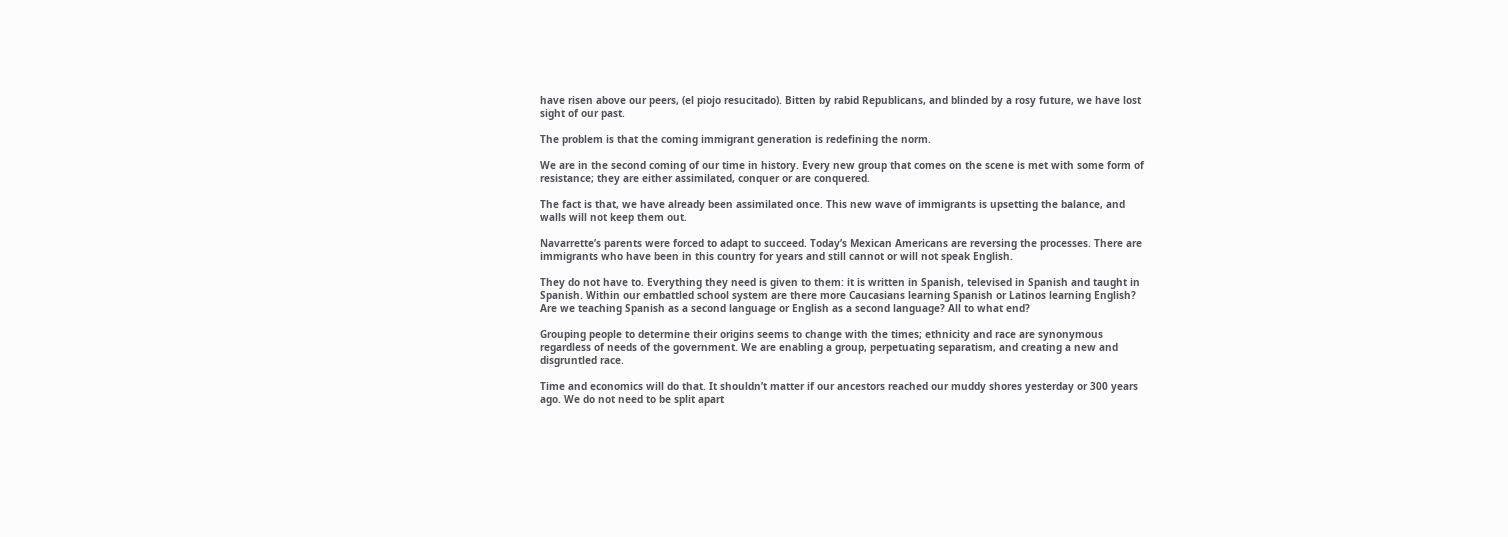have risen above our peers, (el piojo resucitado). Bitten by rabid Republicans, and blinded by a rosy future, we have lost sight of our past.

The problem is that the coming immigrant generation is redefining the norm.

We are in the second coming of our time in history. Every new group that comes on the scene is met with some form of resistance; they are either assimilated, conquer or are conquered.

The fact is that, we have already been assimilated once. This new wave of immigrants is upsetting the balance, and walls will not keep them out.

Navarrette’s parents were forced to adapt to succeed. Today’s Mexican Americans are reversing the processes. There are immigrants who have been in this country for years and still cannot or will not speak English.

They do not have to. Everything they need is given to them: it is written in Spanish, televised in Spanish and taught in Spanish. Within our embattled school system are there more Caucasians learning Spanish or Latinos learning English? Are we teaching Spanish as a second language or English as a second language? All to what end?

Grouping people to determine their origins seems to change with the times; ethnicity and race are synonymous regardless of needs of the government. We are enabling a group, perpetuating separatism, and creating a new and disgruntled race.

Time and economics will do that. It shouldn’t matter if our ancestors reached our muddy shores yesterday or 300 years ago. We do not need to be split apart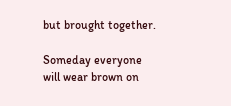but brought together.

Someday everyone will wear brown on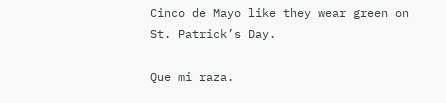Cinco de Mayo like they wear green on St. Patrick’s Day.

Que mi raza.